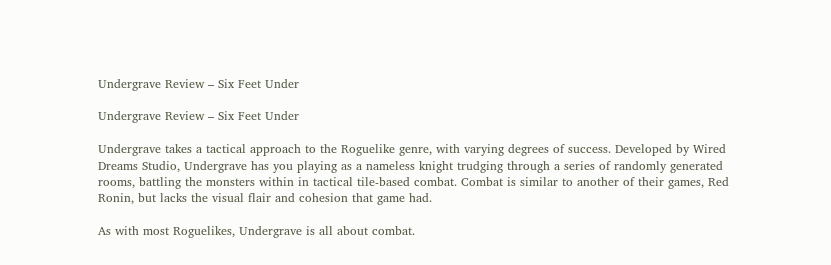Undergrave Review – Six Feet Under

Undergrave Review – Six Feet Under

Undergrave takes a tactical approach to the Roguelike genre, with varying degrees of success. Developed by Wired Dreams Studio, Undergrave has you playing as a nameless knight trudging through a series of randomly generated rooms, battling the monsters within in tactical tile-based combat. Combat is similar to another of their games, Red Ronin, but lacks the visual flair and cohesion that game had.

As with most Roguelikes, Undergrave is all about combat.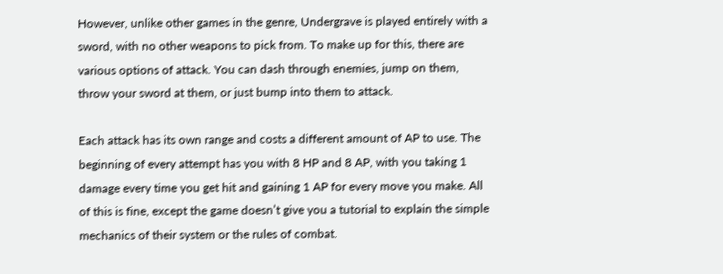However, unlike other games in the genre, Undergrave is played entirely with a sword, with no other weapons to pick from. To make up for this, there are various options of attack. You can dash through enemies, jump on them, throw your sword at them, or just bump into them to attack.

Each attack has its own range and costs a different amount of AP to use. The beginning of every attempt has you with 8 HP and 8 AP, with you taking 1 damage every time you get hit and gaining 1 AP for every move you make. All of this is fine, except the game doesn’t give you a tutorial to explain the simple mechanics of their system or the rules of combat.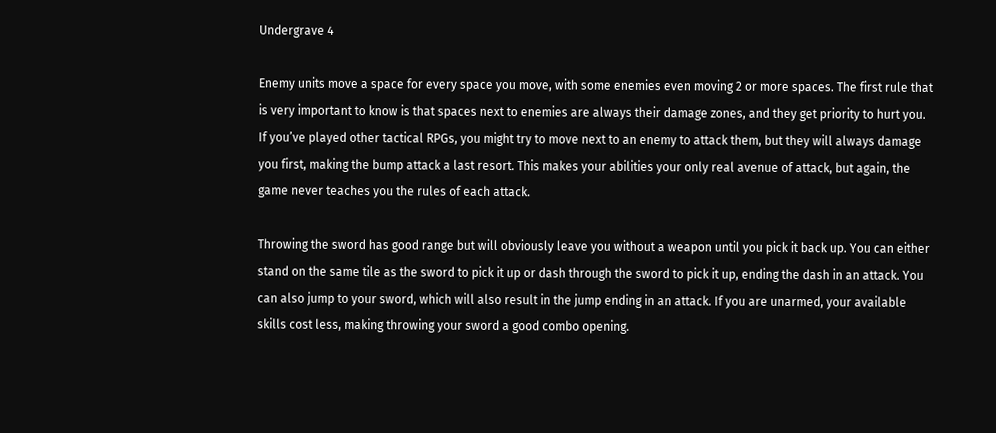Undergrave 4

Enemy units move a space for every space you move, with some enemies even moving 2 or more spaces. The first rule that is very important to know is that spaces next to enemies are always their damage zones, and they get priority to hurt you. If you’ve played other tactical RPGs, you might try to move next to an enemy to attack them, but they will always damage you first, making the bump attack a last resort. This makes your abilities your only real avenue of attack, but again, the game never teaches you the rules of each attack.

Throwing the sword has good range but will obviously leave you without a weapon until you pick it back up. You can either stand on the same tile as the sword to pick it up or dash through the sword to pick it up, ending the dash in an attack. You can also jump to your sword, which will also result in the jump ending in an attack. If you are unarmed, your available skills cost less, making throwing your sword a good combo opening.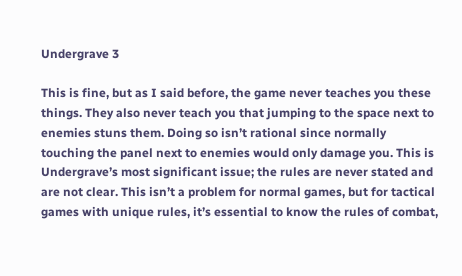Undergrave 3

This is fine, but as I said before, the game never teaches you these things. They also never teach you that jumping to the space next to enemies stuns them. Doing so isn’t rational since normally touching the panel next to enemies would only damage you. This is Undergrave’s most significant issue; the rules are never stated and are not clear. This isn’t a problem for normal games, but for tactical games with unique rules, it’s essential to know the rules of combat,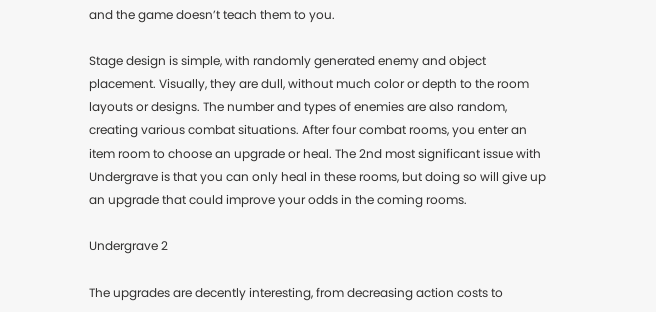and the game doesn’t teach them to you.

Stage design is simple, with randomly generated enemy and object placement. Visually, they are dull, without much color or depth to the room layouts or designs. The number and types of enemies are also random, creating various combat situations. After four combat rooms, you enter an item room to choose an upgrade or heal. The 2nd most significant issue with Undergrave is that you can only heal in these rooms, but doing so will give up an upgrade that could improve your odds in the coming rooms.

Undergrave 2

The upgrades are decently interesting, from decreasing action costs to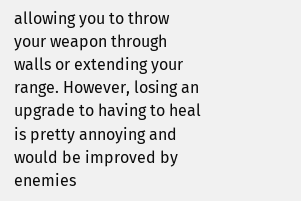allowing you to throw your weapon through walls or extending your range. However, losing an upgrade to having to heal is pretty annoying and would be improved by enemies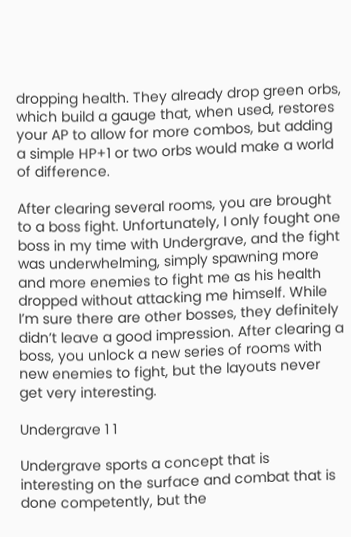dropping health. They already drop green orbs, which build a gauge that, when used, restores your AP to allow for more combos, but adding a simple HP+1 or two orbs would make a world of difference.

After clearing several rooms, you are brought to a boss fight. Unfortunately, I only fought one boss in my time with Undergrave, and the fight was underwhelming, simply spawning more and more enemies to fight me as his health dropped without attacking me himself. While I’m sure there are other bosses, they definitely didn’t leave a good impression. After clearing a boss, you unlock a new series of rooms with new enemies to fight, but the layouts never get very interesting.

Undergrave 1 1

Undergrave sports a concept that is interesting on the surface and combat that is done competently, but the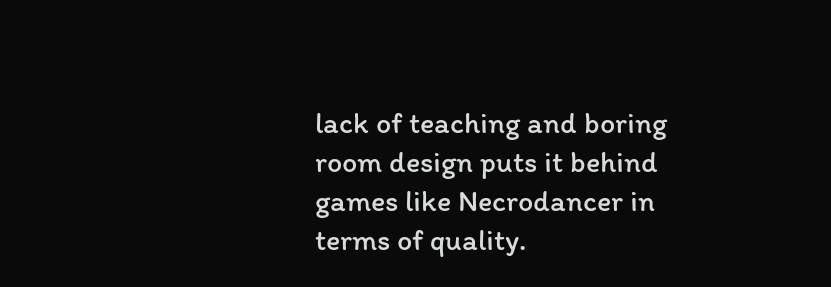lack of teaching and boring room design puts it behind games like Necrodancer in terms of quality.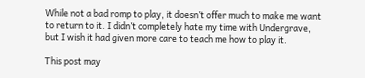While not a bad romp to play, it doesn’t offer much to make me want to return to it. I didn’t completely hate my time with Undergrave, but I wish it had given more care to teach me how to play it.

This post may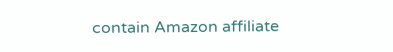contain Amazon affiliate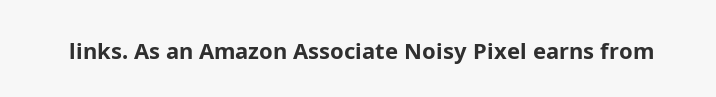links. As an Amazon Associate Noisy Pixel earns from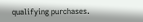qualifying purchases.